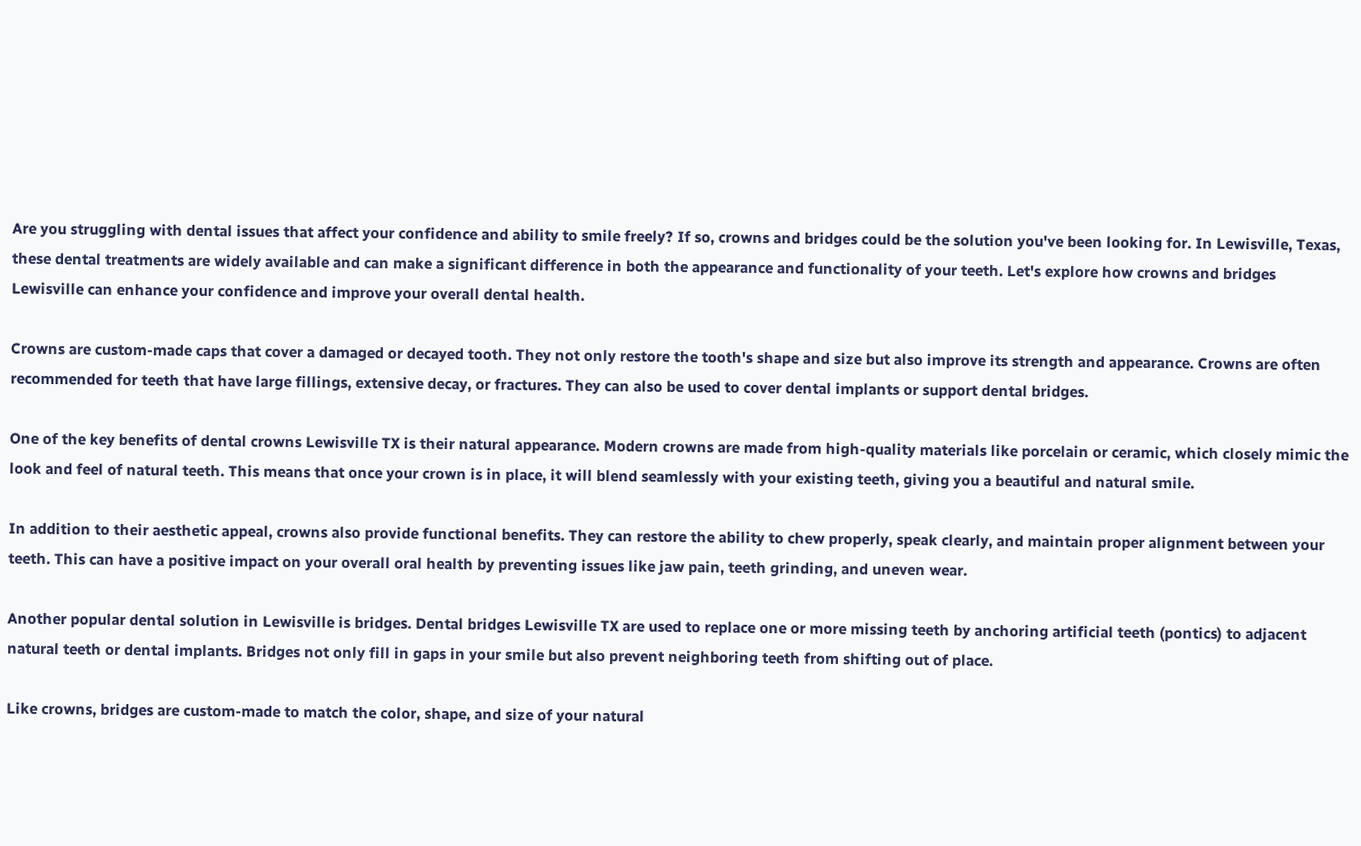Are you struggling with dental issues that affect your confidence and ability to smile freely? If so, crowns and bridges could be the solution you've been looking for. In Lewisville, Texas, these dental treatments are widely available and can make a significant difference in both the appearance and functionality of your teeth. Let's explore how crowns and bridges Lewisville can enhance your confidence and improve your overall dental health.

Crowns are custom-made caps that cover a damaged or decayed tooth. They not only restore the tooth's shape and size but also improve its strength and appearance. Crowns are often recommended for teeth that have large fillings, extensive decay, or fractures. They can also be used to cover dental implants or support dental bridges.

One of the key benefits of dental crowns Lewisville TX is their natural appearance. Modern crowns are made from high-quality materials like porcelain or ceramic, which closely mimic the look and feel of natural teeth. This means that once your crown is in place, it will blend seamlessly with your existing teeth, giving you a beautiful and natural smile.

In addition to their aesthetic appeal, crowns also provide functional benefits. They can restore the ability to chew properly, speak clearly, and maintain proper alignment between your teeth. This can have a positive impact on your overall oral health by preventing issues like jaw pain, teeth grinding, and uneven wear.

Another popular dental solution in Lewisville is bridges. Dental bridges Lewisville TX are used to replace one or more missing teeth by anchoring artificial teeth (pontics) to adjacent natural teeth or dental implants. Bridges not only fill in gaps in your smile but also prevent neighboring teeth from shifting out of place.

Like crowns, bridges are custom-made to match the color, shape, and size of your natural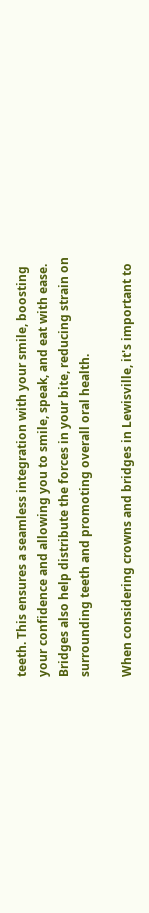teeth. This ensures a seamless integration with your smile, boosting your confidence and allowing you to smile, speak, and eat with ease. Bridges also help distribute the forces in your bite, reducing strain on surrounding teeth and promoting overall oral health.

When considering crowns and bridges in Lewisville, it's important to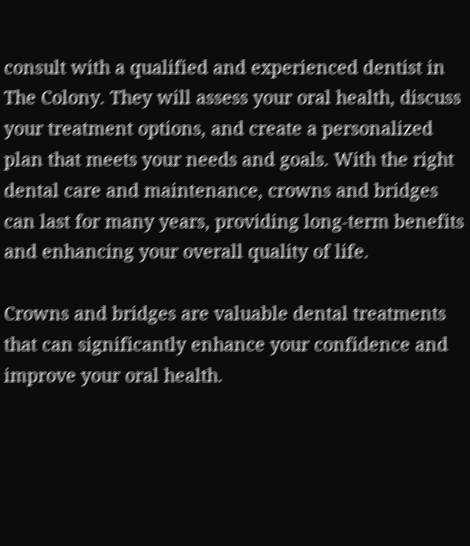consult with a qualified and experienced dentist in The Colony. They will assess your oral health, discuss your treatment options, and create a personalized plan that meets your needs and goals. With the right dental care and maintenance, crowns and bridges can last for many years, providing long-term benefits and enhancing your overall quality of life.

Crowns and bridges are valuable dental treatments that can significantly enhance your confidence and improve your oral health.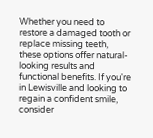Whether you need to restore a damaged tooth or replace missing teeth, these options offer natural-looking results and functional benefits. If you're in Lewisville and looking to regain a confident smile, consider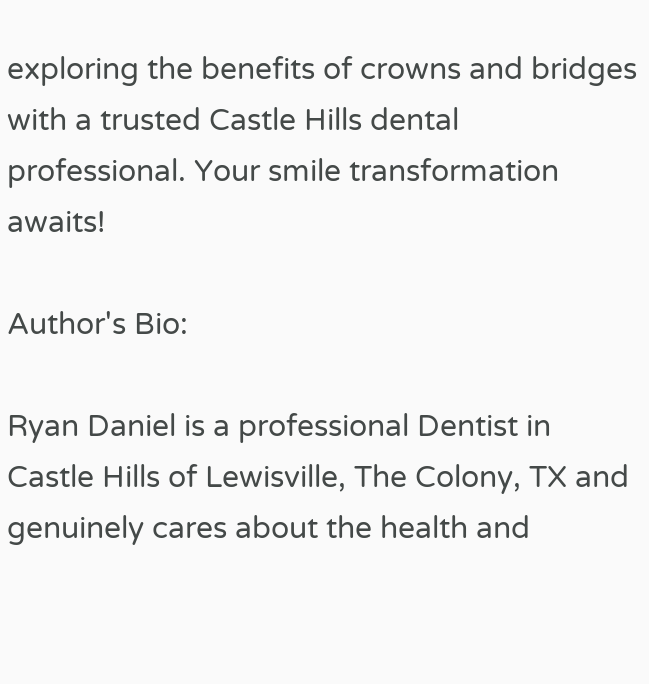exploring the benefits of crowns and bridges with a trusted Castle Hills dental professional. Your smile transformation awaits!

Author's Bio:

Ryan Daniel is a professional Dentist in Castle Hills of Lewisville, The Colony, TX and genuinely cares about the health and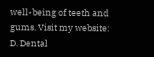well-being of teeth and gums. Visit my website: D. Dental